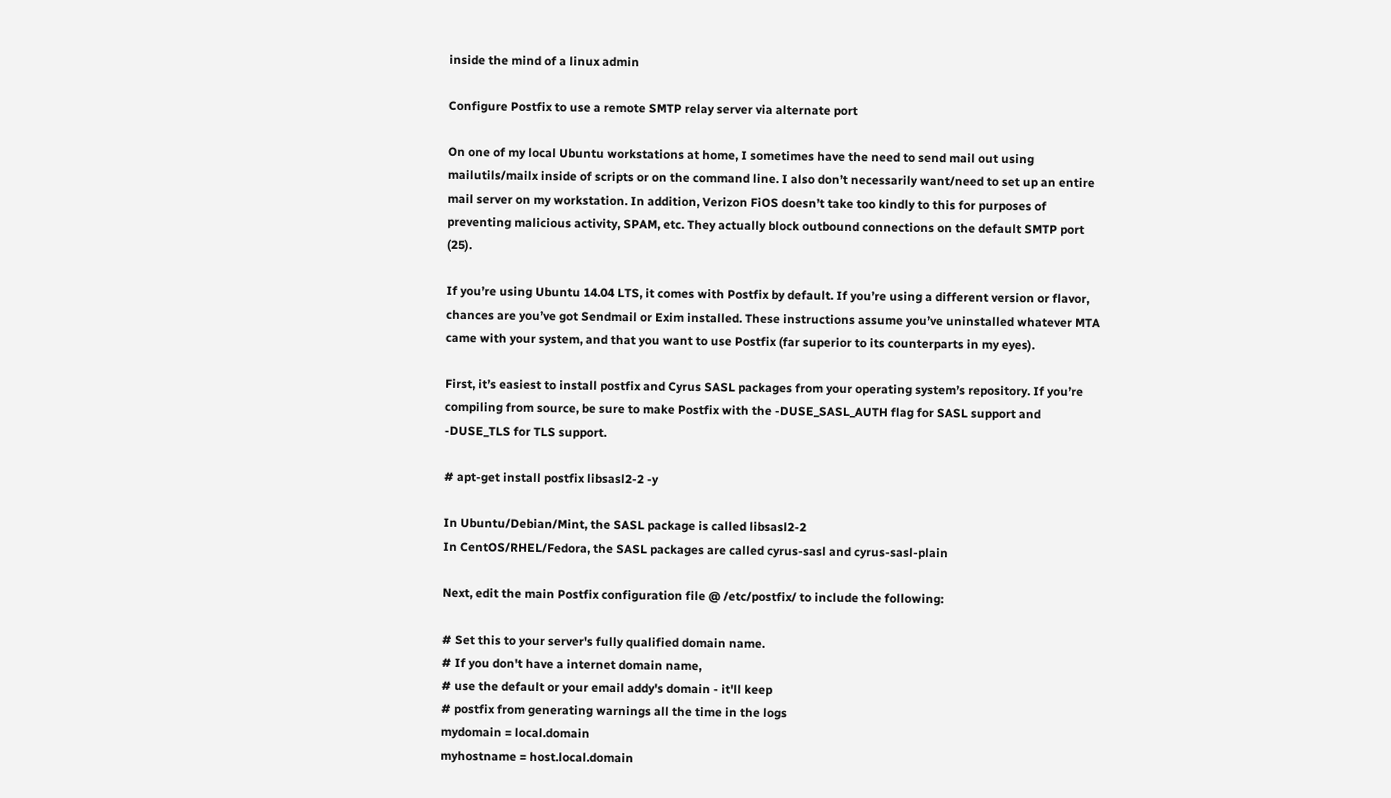inside the mind of a linux admin

Configure Postfix to use a remote SMTP relay server via alternate port

On one of my local Ubuntu workstations at home, I sometimes have the need to send mail out using mailutils/mailx inside of scripts or on the command line. I also don’t necessarily want/need to set up an entire mail server on my workstation. In addition, Verizon FiOS doesn’t take too kindly to this for purposes of preventing malicious activity, SPAM, etc. They actually block outbound connections on the default SMTP port (25).

If you’re using Ubuntu 14.04 LTS, it comes with Postfix by default. If you’re using a different version or flavor, chances are you’ve got Sendmail or Exim installed. These instructions assume you’ve uninstalled whatever MTA came with your system, and that you want to use Postfix (far superior to its counterparts in my eyes).

First, it’s easiest to install postfix and Cyrus SASL packages from your operating system’s repository. If you’re compiling from source, be sure to make Postfix with the -DUSE_SASL_AUTH flag for SASL support and -DUSE_TLS for TLS support.

# apt-get install postfix libsasl2-2 -y

In Ubuntu/Debian/Mint, the SASL package is called libsasl2-2
In CentOS/RHEL/Fedora, the SASL packages are called cyrus-sasl and cyrus-sasl-plain

Next, edit the main Postfix configuration file @ /etc/postfix/ to include the following:

# Set this to your server's fully qualified domain name.
# If you don't have a internet domain name,
# use the default or your email addy's domain - it'll keep
# postfix from generating warnings all the time in the logs
mydomain = local.domain
myhostname = host.local.domain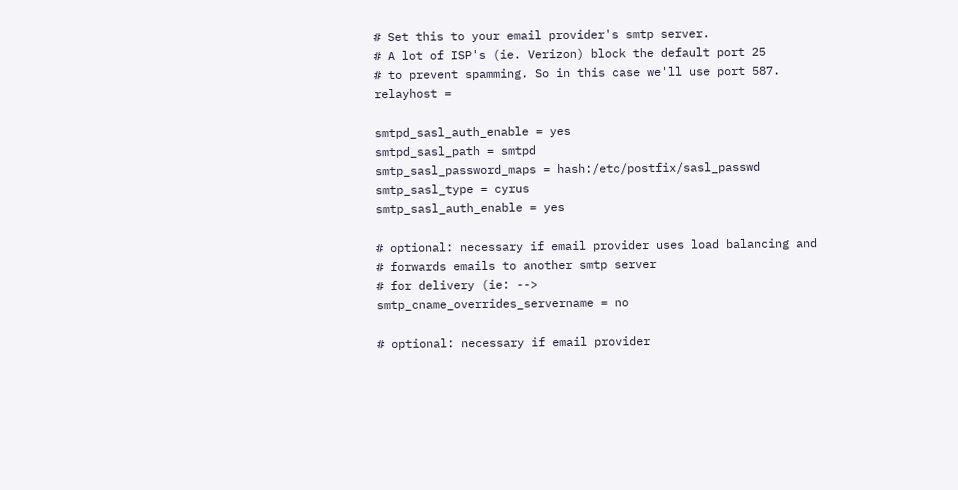# Set this to your email provider's smtp server.
# A lot of ISP's (ie. Verizon) block the default port 25
# to prevent spamming. So in this case we'll use port 587.
relayhost =

smtpd_sasl_auth_enable = yes
smtpd_sasl_path = smtpd
smtp_sasl_password_maps = hash:/etc/postfix/sasl_passwd
smtp_sasl_type = cyrus
smtp_sasl_auth_enable = yes

# optional: necessary if email provider uses load balancing and
# forwards emails to another smtp server
# for delivery (ie: -->
smtp_cname_overrides_servername = no

# optional: necessary if email provider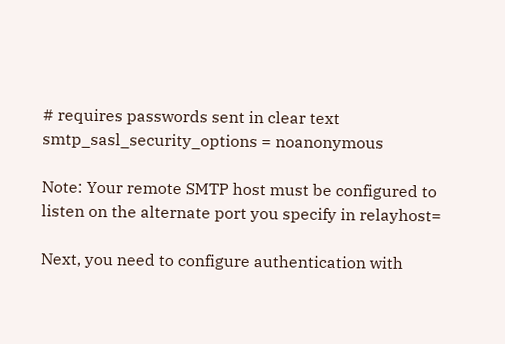# requires passwords sent in clear text
smtp_sasl_security_options = noanonymous

Note: Your remote SMTP host must be configured to listen on the alternate port you specify in relayhost=

Next, you need to configure authentication with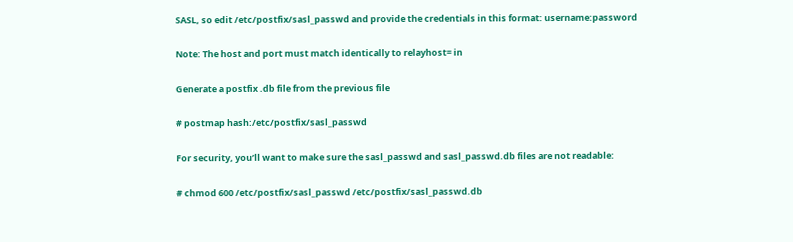SASL, so edit /etc/postfix/sasl_passwd and provide the credentials in this format: username:password

Note: The host and port must match identically to relayhost= in

Generate a postfix .db file from the previous file

# postmap hash:/etc/postfix/sasl_passwd

For security, you’ll want to make sure the sasl_passwd and sasl_passwd.db files are not readable:

# chmod 600 /etc/postfix/sasl_passwd /etc/postfix/sasl_passwd.db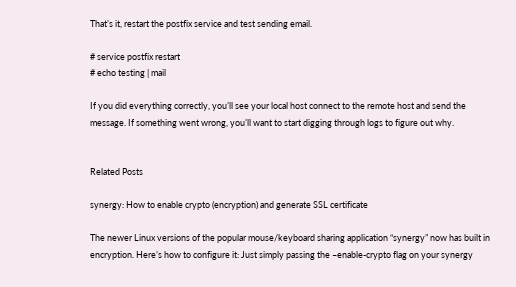That’s it, restart the postfix service and test sending email.

# service postfix restart
# echo testing | mail

If you did everything correctly, you’ll see your local host connect to the remote host and send the message. If something went wrong, you’ll want to start digging through logs to figure out why.


Related Posts

synergy: How to enable crypto (encryption) and generate SSL certificate

The newer Linux versions of the popular mouse/keyboard sharing application “synergy” now has built in encryption. Here’s how to configure it: Just simply passing the –enable-crypto flag on your synergy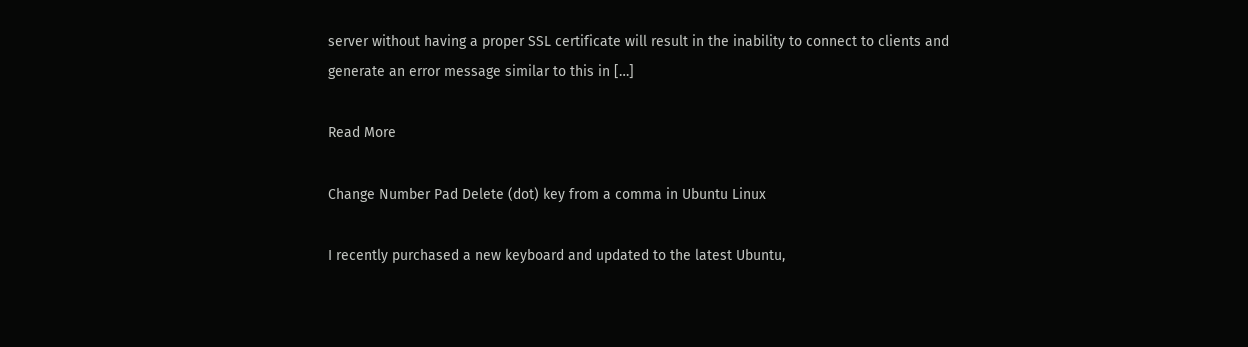server without having a proper SSL certificate will result in the inability to connect to clients and generate an error message similar to this in […]

Read More

Change Number Pad Delete (dot) key from a comma in Ubuntu Linux

I recently purchased a new keyboard and updated to the latest Ubuntu,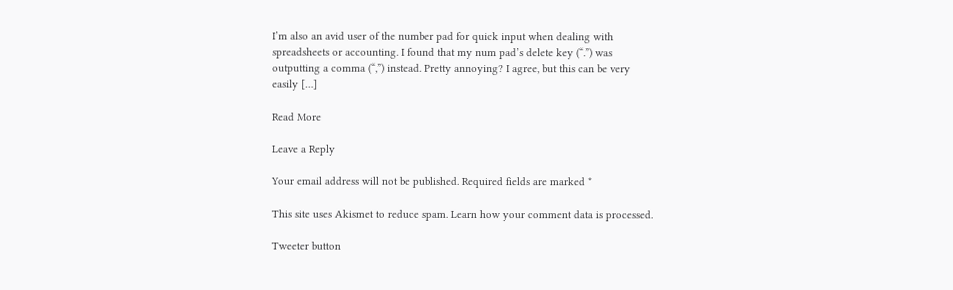I’m also an avid user of the number pad for quick input when dealing with spreadsheets or accounting. I found that my num pad’s delete key (“.”) was outputting a comma (“,”) instead. Pretty annoying? I agree, but this can be very easily […]

Read More

Leave a Reply

Your email address will not be published. Required fields are marked *

This site uses Akismet to reduce spam. Learn how your comment data is processed.

Tweeter button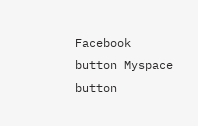Facebook button Myspace button